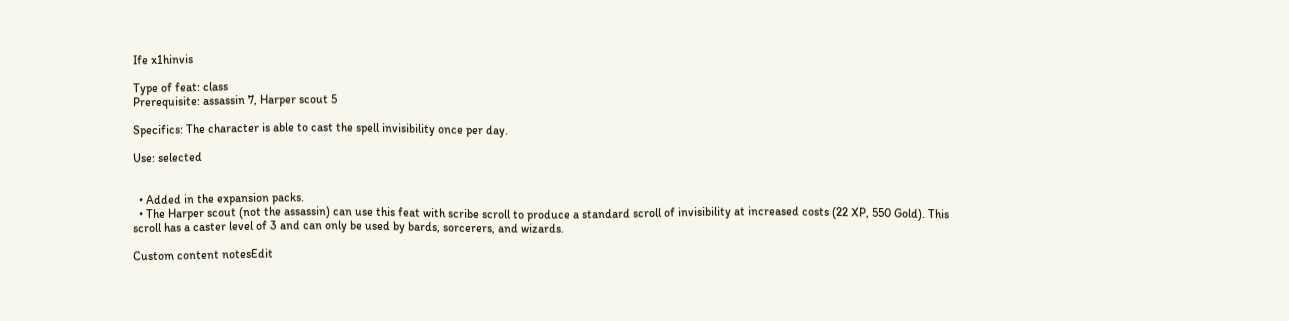Ife x1hinvis

Type of feat: class
Prerequisite: assassin 7, Harper scout 5

Specifics: The character is able to cast the spell invisibility once per day.

Use: selected


  • Added in the expansion packs.
  • The Harper scout (not the assassin) can use this feat with scribe scroll to produce a standard scroll of invisibility at increased costs (22 XP, 550 Gold). This scroll has a caster level of 3 and can only be used by bards, sorcerers, and wizards.

Custom content notesEdit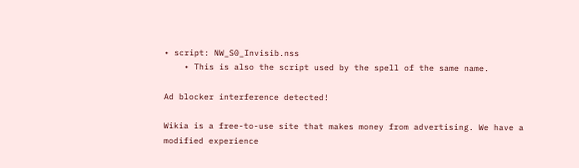• script: NW_S0_Invisib.nss
    • This is also the script used by the spell of the same name.

Ad blocker interference detected!

Wikia is a free-to-use site that makes money from advertising. We have a modified experience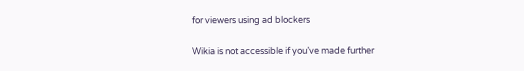for viewers using ad blockers

Wikia is not accessible if you’ve made further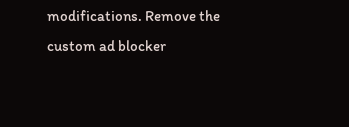modifications. Remove the custom ad blocker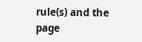rule(s) and the page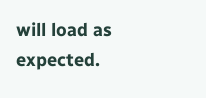will load as expected.